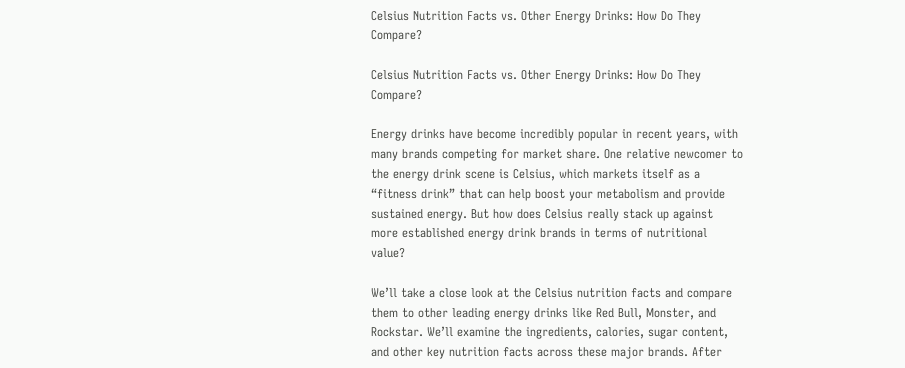Celsius Nutrition Facts vs. Other Energy Drinks: How Do They Compare?

Celsius Nutrition Facts vs. Other Energy Drinks: How Do They Compare?

Energy drinks have become incredibly popular in recent years, with many brands competing for market share. One relative newcomer to the energy drink scene is Celsius, which markets itself as a “fitness drink” that can help boost your metabolism and provide sustained energy. But how does Celsius really stack up against more established energy drink brands in terms of nutritional value?

We’ll take a close look at the Celsius nutrition facts and compare them to other leading energy drinks like Red Bull, Monster, and Rockstar. We’ll examine the ingredients, calories, sugar content, and other key nutrition facts across these major brands. After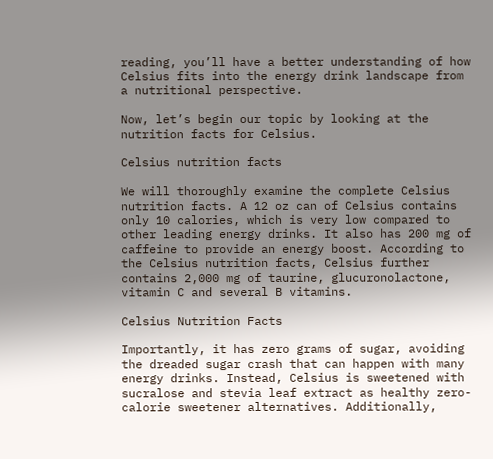reading, you’ll have a better understanding of how Celsius fits into the energy drink landscape from a nutritional perspective.

Now, let’s begin our topic by looking at the nutrition facts for Celsius.

Celsius nutrition facts

We will thoroughly examine the complete Celsius nutrition facts. A 12 oz can of Celsius contains only 10 calories, which is very low compared to other leading energy drinks. It also has 200 mg of caffeine to provide an energy boost. According to the Celsius nutrition facts, Celsius further contains 2,000 mg of taurine, glucuronolactone, vitamin C and several B vitamins.

Celsius Nutrition Facts

Importantly, it has zero grams of sugar, avoiding the dreaded sugar crash that can happen with many energy drinks. Instead, Celsius is sweetened with sucralose and stevia leaf extract as healthy zero-calorie sweetener alternatives. Additionally,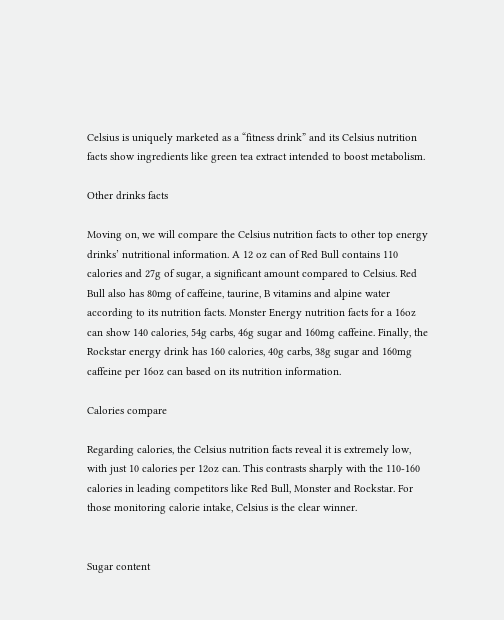Celsius is uniquely marketed as a “fitness drink” and its Celsius nutrition facts show ingredients like green tea extract intended to boost metabolism.

Other drinks facts

Moving on, we will compare the Celsius nutrition facts to other top energy drinks’ nutritional information. A 12 oz can of Red Bull contains 110 calories and 27g of sugar, a significant amount compared to Celsius. Red Bull also has 80mg of caffeine, taurine, B vitamins and alpine water according to its nutrition facts. Monster Energy nutrition facts for a 16oz can show 140 calories, 54g carbs, 46g sugar and 160mg caffeine. Finally, the Rockstar energy drink has 160 calories, 40g carbs, 38g sugar and 160mg caffeine per 16oz can based on its nutrition information.

Calories compare

Regarding calories, the Celsius nutrition facts reveal it is extremely low, with just 10 calories per 12oz can. This contrasts sharply with the 110-160 calories in leading competitors like Red Bull, Monster and Rockstar. For those monitoring calorie intake, Celsius is the clear winner.


Sugar content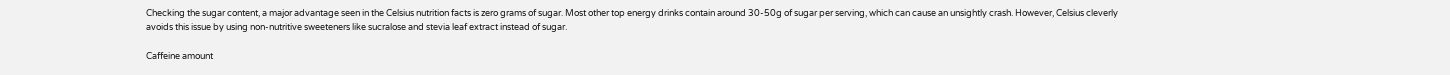Checking the sugar content, a major advantage seen in the Celsius nutrition facts is zero grams of sugar. Most other top energy drinks contain around 30-50g of sugar per serving, which can cause an unsightly crash. However, Celsius cleverly avoids this issue by using non-nutritive sweeteners like sucralose and stevia leaf extract instead of sugar.

Caffeine amount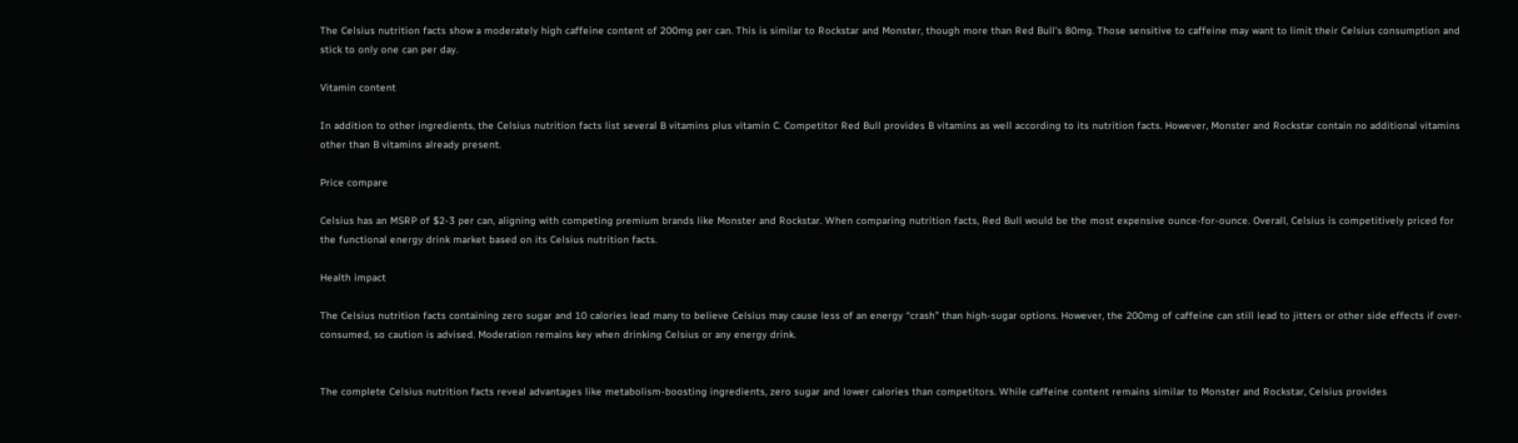The Celsius nutrition facts show a moderately high caffeine content of 200mg per can. This is similar to Rockstar and Monster, though more than Red Bull’s 80mg. Those sensitive to caffeine may want to limit their Celsius consumption and stick to only one can per day.

Vitamin content

In addition to other ingredients, the Celsius nutrition facts list several B vitamins plus vitamin C. Competitor Red Bull provides B vitamins as well according to its nutrition facts. However, Monster and Rockstar contain no additional vitamins other than B vitamins already present.

Price compare

Celsius has an MSRP of $2-3 per can, aligning with competing premium brands like Monster and Rockstar. When comparing nutrition facts, Red Bull would be the most expensive ounce-for-ounce. Overall, Celsius is competitively priced for the functional energy drink market based on its Celsius nutrition facts.

Health impact

The Celsius nutrition facts containing zero sugar and 10 calories lead many to believe Celsius may cause less of an energy “crash” than high-sugar options. However, the 200mg of caffeine can still lead to jitters or other side effects if over-consumed, so caution is advised. Moderation remains key when drinking Celsius or any energy drink.


The complete Celsius nutrition facts reveal advantages like metabolism-boosting ingredients, zero sugar and lower calories than competitors. While caffeine content remains similar to Monster and Rockstar, Celsius provides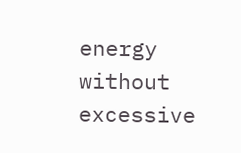energy without excessive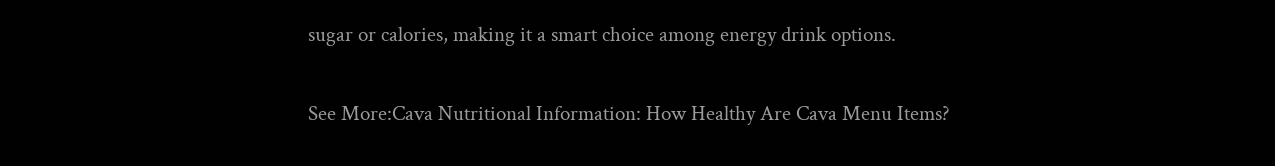sugar or calories, making it a smart choice among energy drink options.

See More:Cava Nutritional Information: How Healthy Are Cava Menu Items?